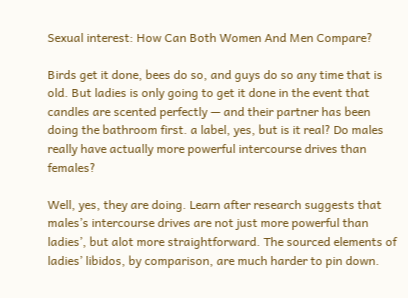Sexual interest: How Can Both Women And Men Compare?

Birds get it done, bees do so, and guys do so any time that is old. But ladies is only going to get it done in the event that candles are scented perfectly — and their partner has been doing the bathroom first. a label, yes, but is it real? Do males really have actually more powerful intercourse drives than females?

Well, yes, they are doing. Learn after research suggests that males’s intercourse drives are not just more powerful than ladies’, but alot more straightforward. The sourced elements of ladies’ libidos, by comparison, are much harder to pin down.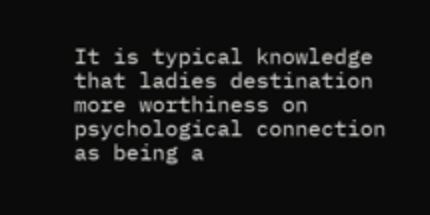It is typical knowledge that ladies destination more worthiness on psychological connection as being a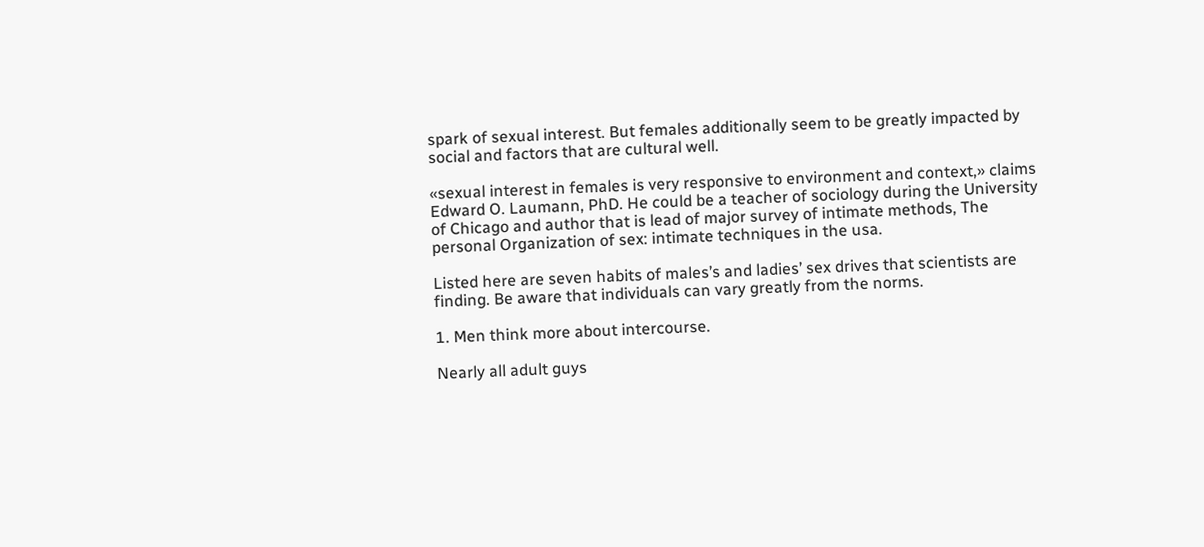spark of sexual interest. But females additionally seem to be greatly impacted by social and factors that are cultural well.

«sexual interest in females is very responsive to environment and context,» claims Edward O. Laumann, PhD. He could be a teacher of sociology during the University of Chicago and author that is lead of major survey of intimate methods, The personal Organization of sex: intimate techniques in the usa.

Listed here are seven habits of males’s and ladies’ sex drives that scientists are finding. Be aware that individuals can vary greatly from the norms.

1. Men think more about intercourse.

Nearly all adult guys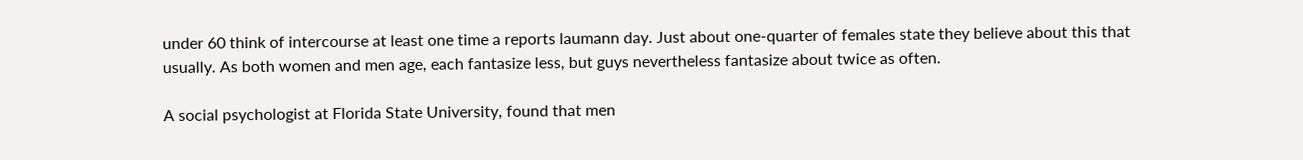under 60 think of intercourse at least one time a reports laumann day. Just about one-quarter of females state they believe about this that usually. As both women and men age, each fantasize less, but guys nevertheless fantasize about twice as often.

A social psychologist at Florida State University, found that men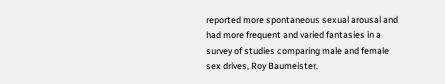reported more spontaneous sexual arousal and had more frequent and varied fantasies in a survey of studies comparing male and female sex drives, Roy Baumeister.